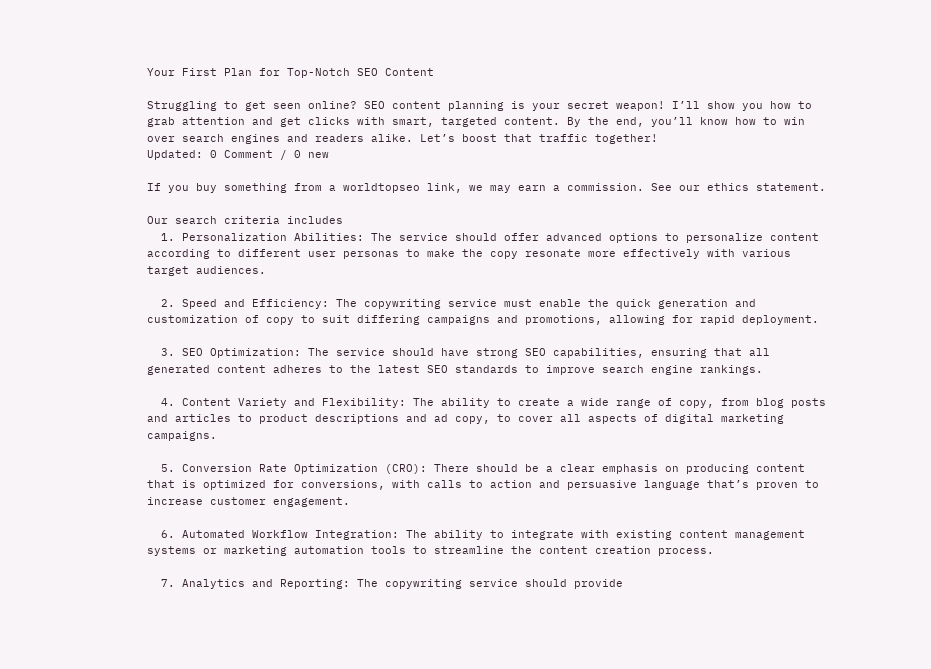Your First Plan for Top-Notch SEO Content

Struggling to get seen online? SEO content planning is your secret weapon! I’ll show you how to grab attention and get clicks with smart, targeted content. By the end, you’ll know how to win over search engines and readers alike. Let’s boost that traffic together!
Updated: 0 Comment / 0 new

If you buy something from a worldtopseo link, we may earn a commission. See our ethics statement.

Our search criteria includes
  1. Personalization Abilities: The service should offer advanced options to personalize content according to different user personas to make the copy resonate more effectively with various target audiences.

  2. Speed and Efficiency: The copywriting service must enable the quick generation and customization of copy to suit differing campaigns and promotions, allowing for rapid deployment.

  3. SEO Optimization: The service should have strong SEO capabilities, ensuring that all generated content adheres to the latest SEO standards to improve search engine rankings.

  4. Content Variety and Flexibility: The ability to create a wide range of copy, from blog posts and articles to product descriptions and ad copy, to cover all aspects of digital marketing campaigns.

  5. Conversion Rate Optimization (CRO): There should be a clear emphasis on producing content that is optimized for conversions, with calls to action and persuasive language that’s proven to increase customer engagement.

  6. Automated Workflow Integration: The ability to integrate with existing content management systems or marketing automation tools to streamline the content creation process.

  7. Analytics and Reporting: The copywriting service should provide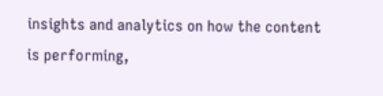insights and analytics on how the content is performing,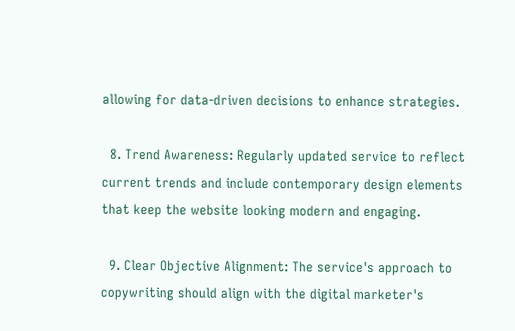allowing for data-driven decisions to enhance strategies.

  8. Trend Awareness: Regularly updated service to reflect current trends and include contemporary design elements that keep the website looking modern and engaging.

  9. Clear Objective Alignment: The service's approach to copywriting should align with the digital marketer's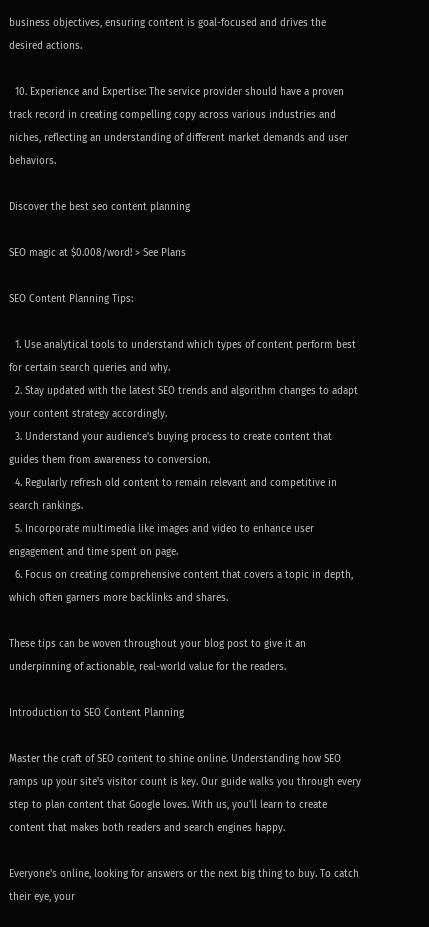business objectives, ensuring content is goal-focused and drives the desired actions.

  10. Experience and Expertise: The service provider should have a proven track record in creating compelling copy across various industries and niches, reflecting an understanding of different market demands and user behaviors.

Discover the best seo content planning

SEO magic at $0.008/word! > See Plans

SEO Content Planning Tips:

  1. Use analytical tools to understand which types of content perform best for certain search queries and why.
  2. Stay updated with the latest SEO trends and algorithm changes to adapt your content strategy accordingly.
  3. Understand your audience's buying process to create content that guides them from awareness to conversion.
  4. Regularly refresh old content to remain relevant and competitive in search rankings.
  5. Incorporate multimedia like images and video to enhance user engagement and time spent on page.
  6. Focus on creating comprehensive content that covers a topic in depth, which often garners more backlinks and shares.

These tips can be woven throughout your blog post to give it an underpinning of actionable, real-world value for the readers.

Introduction to SEO Content Planning

Master the craft of SEO content to shine online. Understanding how SEO ramps up your site's visitor count is key. Our guide walks you through every step to plan content that Google loves. With us, you'll learn to create content that makes both readers and search engines happy.

Everyone's online, looking for answers or the next big thing to buy. To catch their eye, your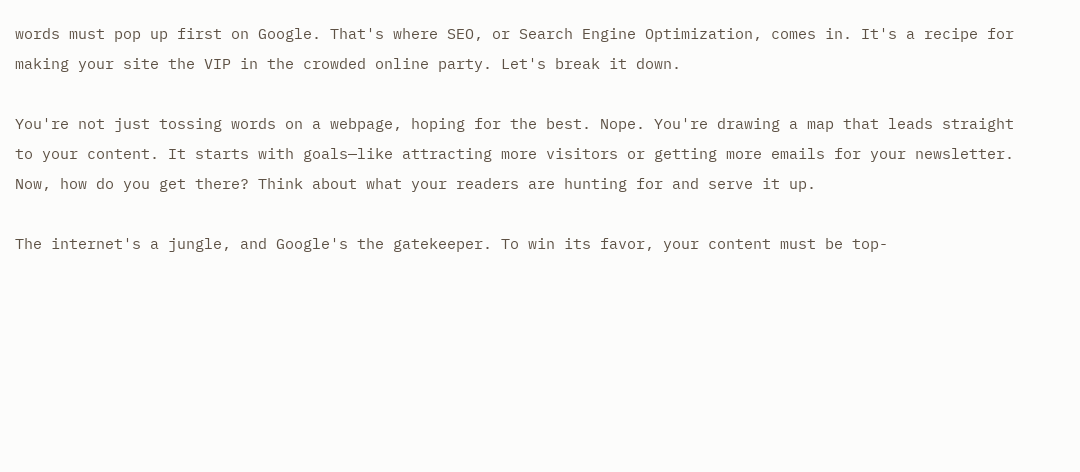words must pop up first on Google. That's where SEO, or Search Engine Optimization, comes in. It's a recipe for making your site the VIP in the crowded online party. Let's break it down.

You're not just tossing words on a webpage, hoping for the best. Nope. You're drawing a map that leads straight to your content. It starts with goals—like attracting more visitors or getting more emails for your newsletter. Now, how do you get there? Think about what your readers are hunting for and serve it up.

The internet's a jungle, and Google's the gatekeeper. To win its favor, your content must be top-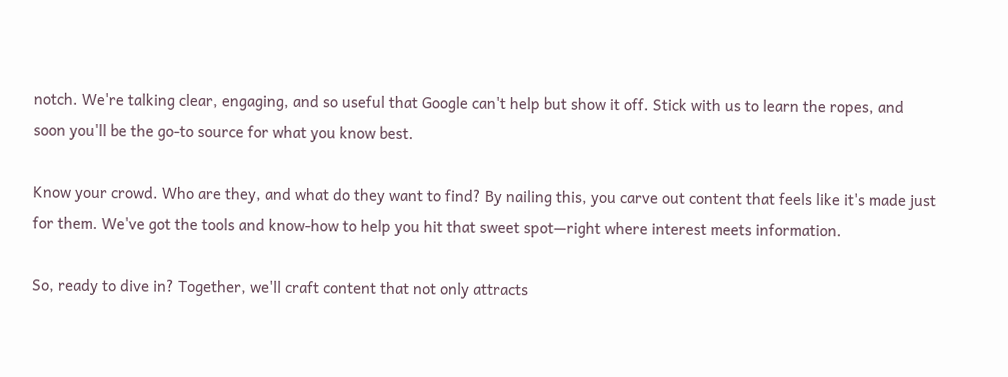notch. We're talking clear, engaging, and so useful that Google can't help but show it off. Stick with us to learn the ropes, and soon you'll be the go-to source for what you know best.

Know your crowd. Who are they, and what do they want to find? By nailing this, you carve out content that feels like it's made just for them. We've got the tools and know-how to help you hit that sweet spot—right where interest meets information.

So, ready to dive in? Together, we'll craft content that not only attracts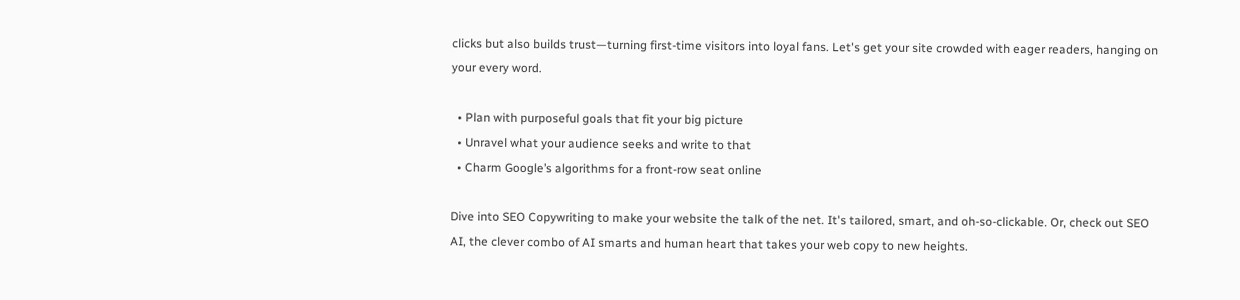clicks but also builds trust—turning first-time visitors into loyal fans. Let's get your site crowded with eager readers, hanging on your every word.

  • Plan with purposeful goals that fit your big picture
  • Unravel what your audience seeks and write to that
  • Charm Google’s algorithms for a front-row seat online

Dive into SEO Copywriting to make your website the talk of the net. It's tailored, smart, and oh-so-clickable. Or, check out SEO AI, the clever combo of AI smarts and human heart that takes your web copy to new heights.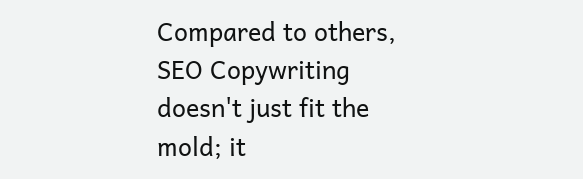Compared to others, SEO Copywriting doesn't just fit the mold; it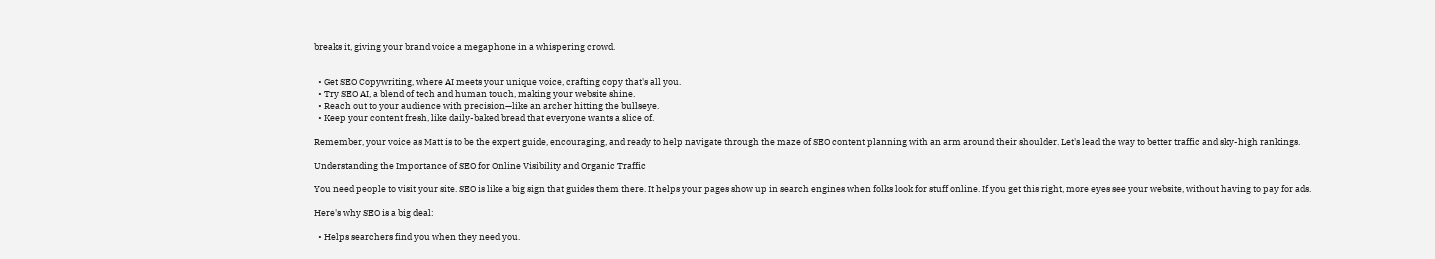breaks it, giving your brand voice a megaphone in a whispering crowd.


  • Get SEO Copywriting, where AI meets your unique voice, crafting copy that's all you.
  • Try SEO AI, a blend of tech and human touch, making your website shine.
  • Reach out to your audience with precision—like an archer hitting the bullseye.
  • Keep your content fresh, like daily-baked bread that everyone wants a slice of.

Remember, your voice as Matt is to be the expert guide, encouraging, and ready to help navigate through the maze of SEO content planning with an arm around their shoulder. Let's lead the way to better traffic and sky-high rankings.

Understanding the Importance of SEO for Online Visibility and Organic Traffic

You need people to visit your site. SEO is like a big sign that guides them there. It helps your pages show up in search engines when folks look for stuff online. If you get this right, more eyes see your website, without having to pay for ads.

Here's why SEO is a big deal:

  • Helps searchers find you when they need you.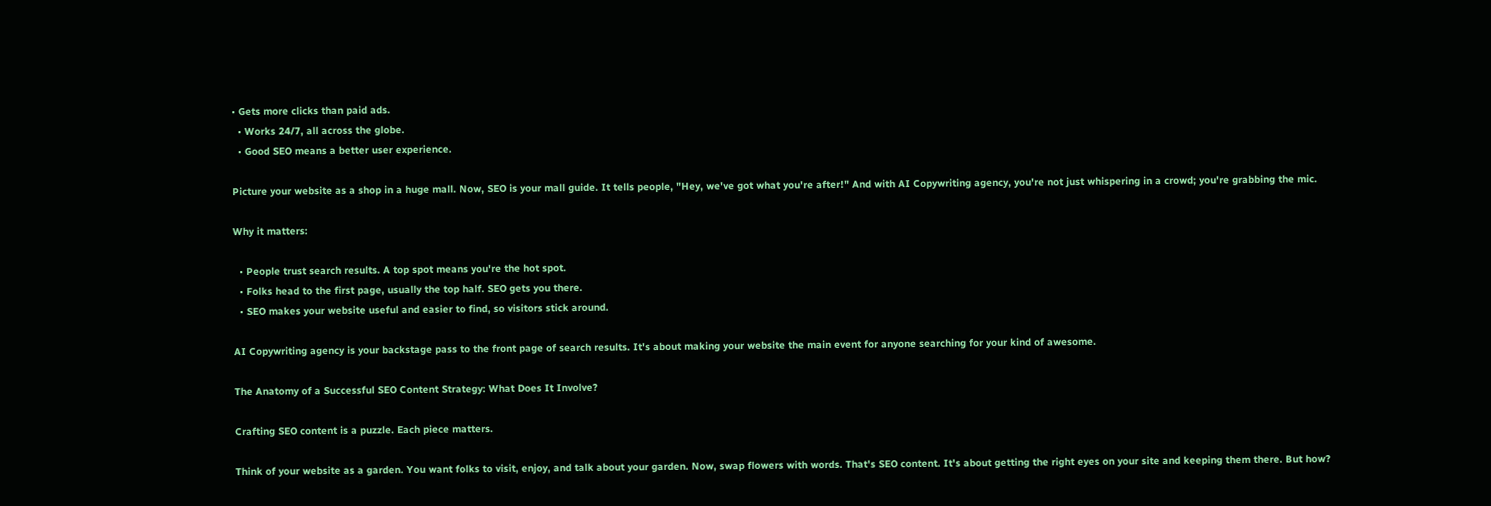• Gets more clicks than paid ads.
  • Works 24/7, all across the globe.
  • Good SEO means a better user experience.

Picture your website as a shop in a huge mall. Now, SEO is your mall guide. It tells people, "Hey, we've got what you're after!" And with AI Copywriting agency, you're not just whispering in a crowd; you're grabbing the mic.

Why it matters:

  • People trust search results. A top spot means you're the hot spot.
  • Folks head to the first page, usually the top half. SEO gets you there.
  • SEO makes your website useful and easier to find, so visitors stick around.

AI Copywriting agency is your backstage pass to the front page of search results. It's about making your website the main event for anyone searching for your kind of awesome.

The Anatomy of a Successful SEO Content Strategy: What Does It Involve?

Crafting SEO content is a puzzle. Each piece matters.

Think of your website as a garden. You want folks to visit, enjoy, and talk about your garden. Now, swap flowers with words. That's SEO content. It's about getting the right eyes on your site and keeping them there. But how?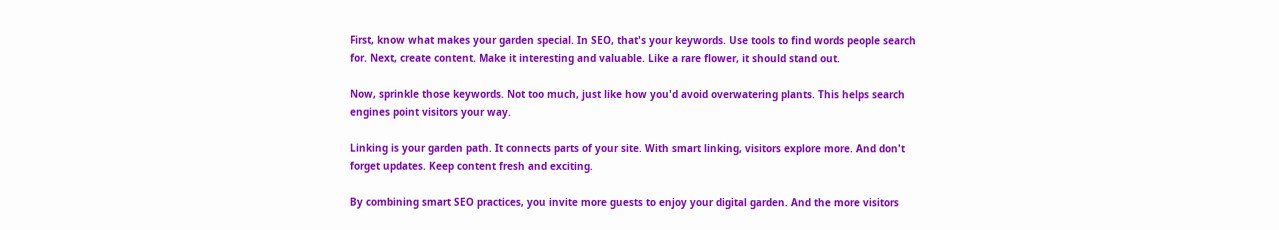First, know what makes your garden special. In SEO, that's your keywords. Use tools to find words people search for. Next, create content. Make it interesting and valuable. Like a rare flower, it should stand out.

Now, sprinkle those keywords. Not too much, just like how you'd avoid overwatering plants. This helps search engines point visitors your way.

Linking is your garden path. It connects parts of your site. With smart linking, visitors explore more. And don't forget updates. Keep content fresh and exciting.

By combining smart SEO practices, you invite more guests to enjoy your digital garden. And the more visitors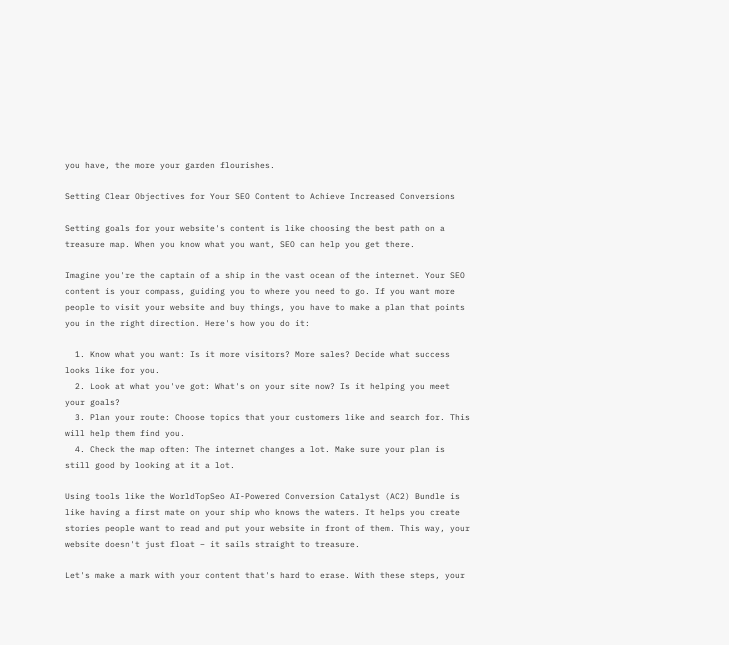you have, the more your garden flourishes.

Setting Clear Objectives for Your SEO Content to Achieve Increased Conversions

Setting goals for your website's content is like choosing the best path on a treasure map. When you know what you want, SEO can help you get there.

Imagine you're the captain of a ship in the vast ocean of the internet. Your SEO content is your compass, guiding you to where you need to go. If you want more people to visit your website and buy things, you have to make a plan that points you in the right direction. Here's how you do it:

  1. Know what you want: Is it more visitors? More sales? Decide what success looks like for you.
  2. Look at what you've got: What's on your site now? Is it helping you meet your goals?
  3. Plan your route: Choose topics that your customers like and search for. This will help them find you.
  4. Check the map often: The internet changes a lot. Make sure your plan is still good by looking at it a lot.

Using tools like the WorldTopSeo AI-Powered Conversion Catalyst (AC2) Bundle is like having a first mate on your ship who knows the waters. It helps you create stories people want to read and put your website in front of them. This way, your website doesn't just float – it sails straight to treasure.

Let's make a mark with your content that's hard to erase. With these steps, your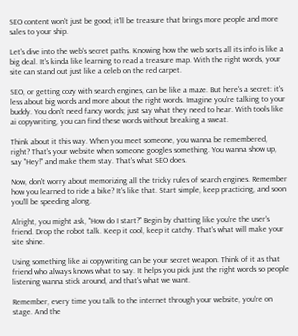SEO content won't just be good; it'll be treasure that brings more people and more sales to your ship.

Let's dive into the web's secret paths. Knowing how the web sorts all its info is like a big deal. It's kinda like learning to read a treasure map. With the right words, your site can stand out just like a celeb on the red carpet.

SEO, or getting cozy with search engines, can be like a maze. But here's a secret: it's less about big words and more about the right words. Imagine you're talking to your buddy. You don't need fancy words; just say what they need to hear. With tools like ai copywriting, you can find these words without breaking a sweat.

Think about it this way. When you meet someone, you wanna be remembered, right? That's your website when someone googles something. You wanna show up, say "Hey!" and make them stay. That's what SEO does.

Now, don't worry about memorizing all the tricky rules of search engines. Remember how you learned to ride a bike? It's like that. Start simple, keep practicing, and soon you'll be speeding along.

Alright, you might ask, "How do I start?" Begin by chatting like you're the user's friend. Drop the robot talk. Keep it cool, keep it catchy. That's what will make your site shine.

Using something like ai copywriting can be your secret weapon. Think of it as that friend who always knows what to say. It helps you pick just the right words so people listening wanna stick around, and that's what we want.

Remember, every time you talk to the internet through your website, you're on stage. And the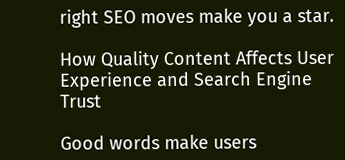right SEO moves make you a star.

How Quality Content Affects User Experience and Search Engine Trust

Good words make users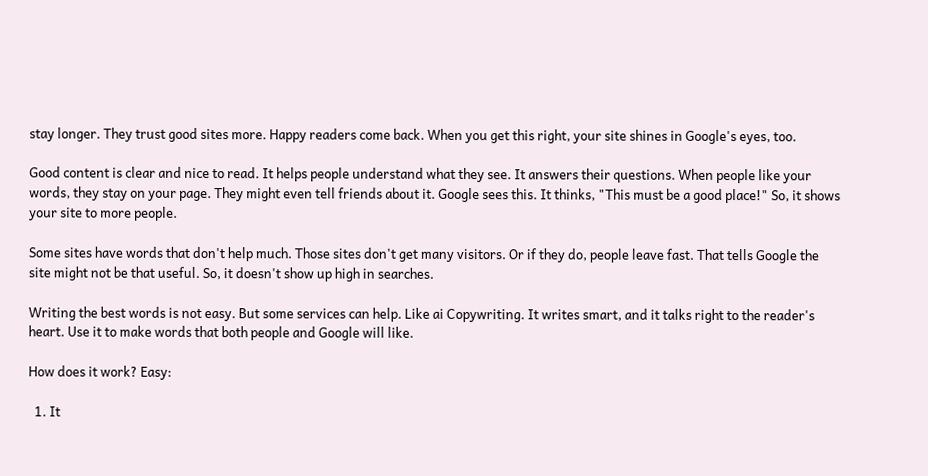stay longer. They trust good sites more. Happy readers come back. When you get this right, your site shines in Google's eyes, too.

Good content is clear and nice to read. It helps people understand what they see. It answers their questions. When people like your words, they stay on your page. They might even tell friends about it. Google sees this. It thinks, "This must be a good place!" So, it shows your site to more people.

Some sites have words that don't help much. Those sites don't get many visitors. Or if they do, people leave fast. That tells Google the site might not be that useful. So, it doesn't show up high in searches.

Writing the best words is not easy. But some services can help. Like ai Copywriting. It writes smart, and it talks right to the reader's heart. Use it to make words that both people and Google will like.

How does it work? Easy:

  1. It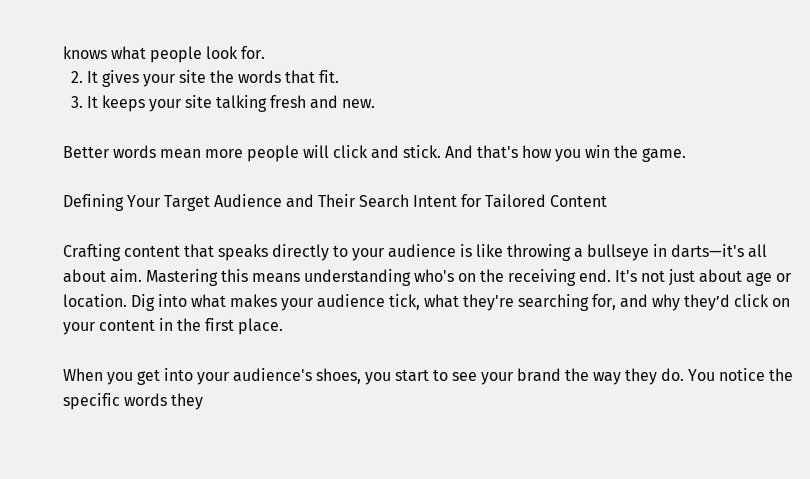knows what people look for.
  2. It gives your site the words that fit.
  3. It keeps your site talking fresh and new.

Better words mean more people will click and stick. And that's how you win the game.

Defining Your Target Audience and Their Search Intent for Tailored Content

Crafting content that speaks directly to your audience is like throwing a bullseye in darts—it's all about aim. Mastering this means understanding who's on the receiving end. It's not just about age or location. Dig into what makes your audience tick, what they're searching for, and why they’d click on your content in the first place.

When you get into your audience's shoes, you start to see your brand the way they do. You notice the specific words they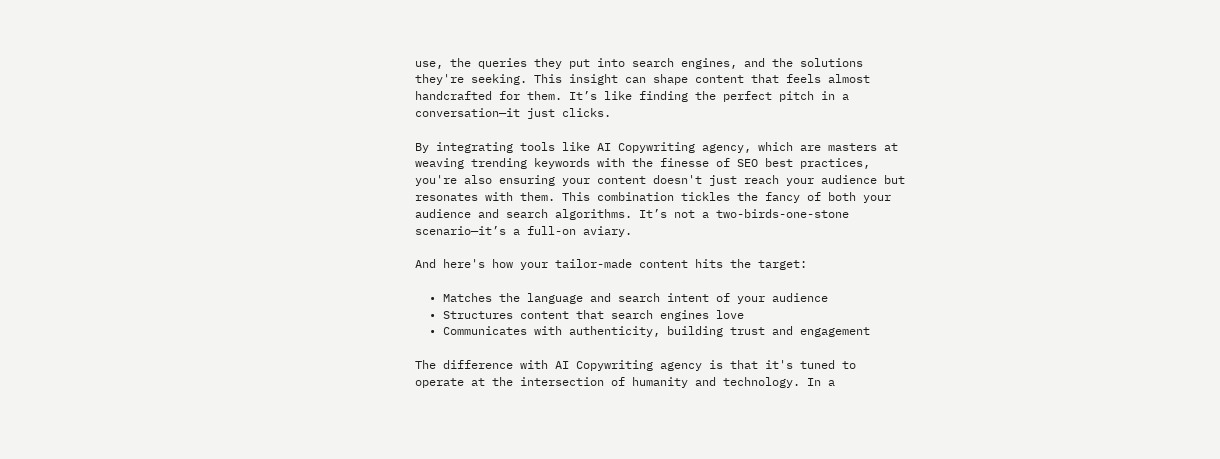use, the queries they put into search engines, and the solutions they're seeking. This insight can shape content that feels almost handcrafted for them. It’s like finding the perfect pitch in a conversation—it just clicks.

By integrating tools like AI Copywriting agency, which are masters at weaving trending keywords with the finesse of SEO best practices, you're also ensuring your content doesn't just reach your audience but resonates with them. This combination tickles the fancy of both your audience and search algorithms. It’s not a two-birds-one-stone scenario—it’s a full-on aviary.

And here's how your tailor-made content hits the target:

  • Matches the language and search intent of your audience
  • Structures content that search engines love
  • Communicates with authenticity, building trust and engagement

The difference with AI Copywriting agency is that it's tuned to operate at the intersection of humanity and technology. In a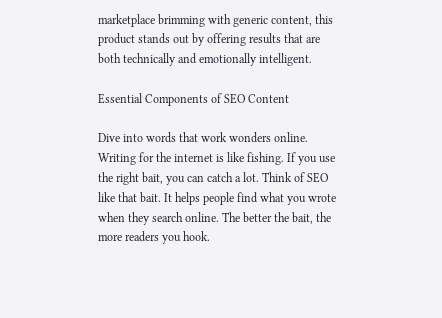marketplace brimming with generic content, this product stands out by offering results that are both technically and emotionally intelligent.

Essential Components of SEO Content

Dive into words that work wonders online. Writing for the internet is like fishing. If you use the right bait, you can catch a lot. Think of SEO like that bait. It helps people find what you wrote when they search online. The better the bait, the more readers you hook.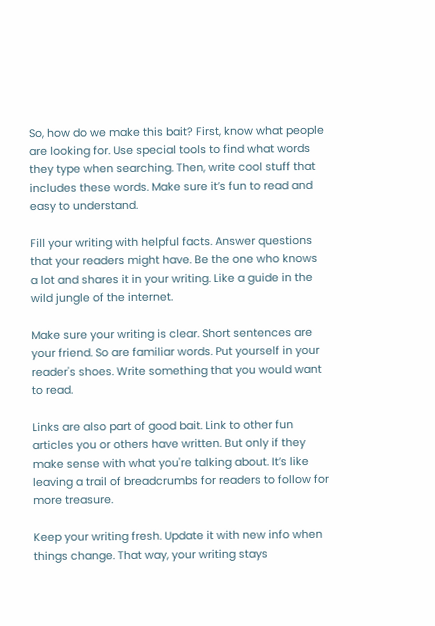So, how do we make this bait? First, know what people are looking for. Use special tools to find what words they type when searching. Then, write cool stuff that includes these words. Make sure it’s fun to read and easy to understand.

Fill your writing with helpful facts. Answer questions that your readers might have. Be the one who knows a lot and shares it in your writing. Like a guide in the wild jungle of the internet.

Make sure your writing is clear. Short sentences are your friend. So are familiar words. Put yourself in your reader's shoes. Write something that you would want to read.

Links are also part of good bait. Link to other fun articles you or others have written. But only if they make sense with what you're talking about. It’s like leaving a trail of breadcrumbs for readers to follow for more treasure.

Keep your writing fresh. Update it with new info when things change. That way, your writing stays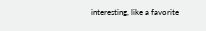interesting, like a favorite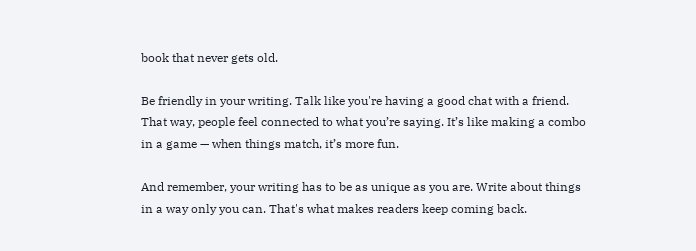book that never gets old.

Be friendly in your writing. Talk like you're having a good chat with a friend. That way, people feel connected to what you’re saying. It’s like making a combo in a game — when things match, it’s more fun.

And remember, your writing has to be as unique as you are. Write about things in a way only you can. That's what makes readers keep coming back.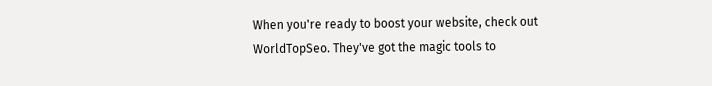When you're ready to boost your website, check out WorldTopSeo. They've got the magic tools to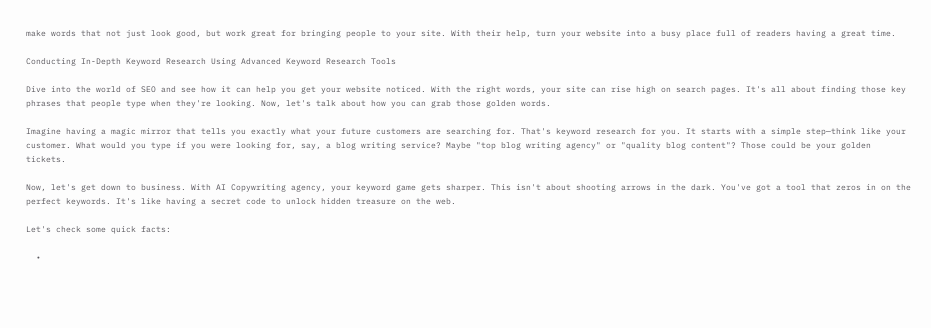make words that not just look good, but work great for bringing people to your site. With their help, turn your website into a busy place full of readers having a great time.

Conducting In-Depth Keyword Research Using Advanced Keyword Research Tools

Dive into the world of SEO and see how it can help you get your website noticed. With the right words, your site can rise high on search pages. It's all about finding those key phrases that people type when they're looking. Now, let's talk about how you can grab those golden words.

Imagine having a magic mirror that tells you exactly what your future customers are searching for. That's keyword research for you. It starts with a simple step—think like your customer. What would you type if you were looking for, say, a blog writing service? Maybe "top blog writing agency" or "quality blog content"? Those could be your golden tickets.

Now, let's get down to business. With AI Copywriting agency, your keyword game gets sharper. This isn't about shooting arrows in the dark. You've got a tool that zeros in on the perfect keywords. It's like having a secret code to unlock hidden treasure on the web.

Let's check some quick facts:

  •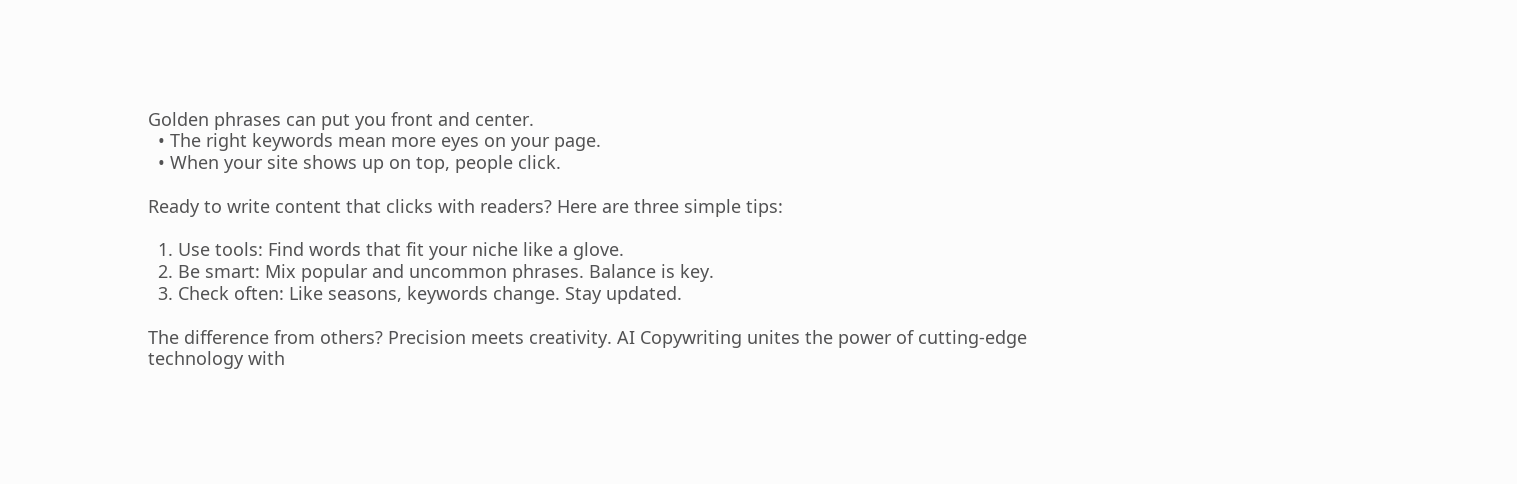Golden phrases can put you front and center.
  • The right keywords mean more eyes on your page.
  • When your site shows up on top, people click.

Ready to write content that clicks with readers? Here are three simple tips:

  1. Use tools: Find words that fit your niche like a glove.
  2. Be smart: Mix popular and uncommon phrases. Balance is key.
  3. Check often: Like seasons, keywords change. Stay updated.

The difference from others? Precision meets creativity. AI Copywriting unites the power of cutting-edge technology with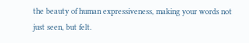the beauty of human expressiveness, making your words not just seen, but felt.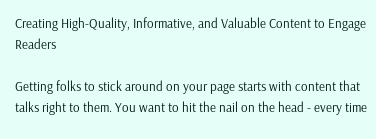Creating High-Quality, Informative, and Valuable Content to Engage Readers

Getting folks to stick around on your page starts with content that talks right to them. You want to hit the nail on the head - every time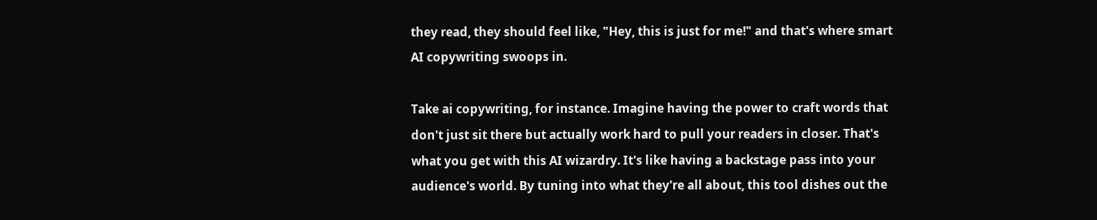they read, they should feel like, "Hey, this is just for me!" and that's where smart AI copywriting swoops in.

Take ai copywriting, for instance. Imagine having the power to craft words that don't just sit there but actually work hard to pull your readers in closer. That's what you get with this AI wizardry. It's like having a backstage pass into your audience's world. By tuning into what they're all about, this tool dishes out the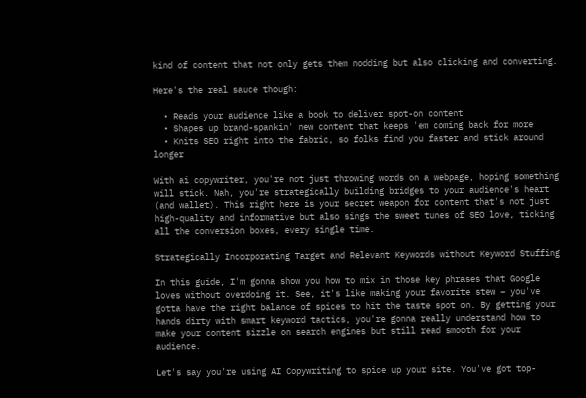kind of content that not only gets them nodding but also clicking and converting.

Here's the real sauce though:

  • Reads your audience like a book to deliver spot-on content
  • Shapes up brand-spankin' new content that keeps 'em coming back for more
  • Knits SEO right into the fabric, so folks find you faster and stick around longer

With ai copywriter, you're not just throwing words on a webpage, hoping something will stick. Nah, you're strategically building bridges to your audience's heart (and wallet). This right here is your secret weapon for content that's not just high-quality and informative but also sings the sweet tunes of SEO love, ticking all the conversion boxes, every single time.

Strategically Incorporating Target and Relevant Keywords without Keyword Stuffing

In this guide, I'm gonna show you how to mix in those key phrases that Google loves without overdoing it. See, it's like making your favorite stew – you've gotta have the right balance of spices to hit the taste spot on. By getting your hands dirty with smart keyword tactics, you're gonna really understand how to make your content sizzle on search engines but still read smooth for your audience.

Let's say you're using AI Copywriting to spice up your site. You've got top-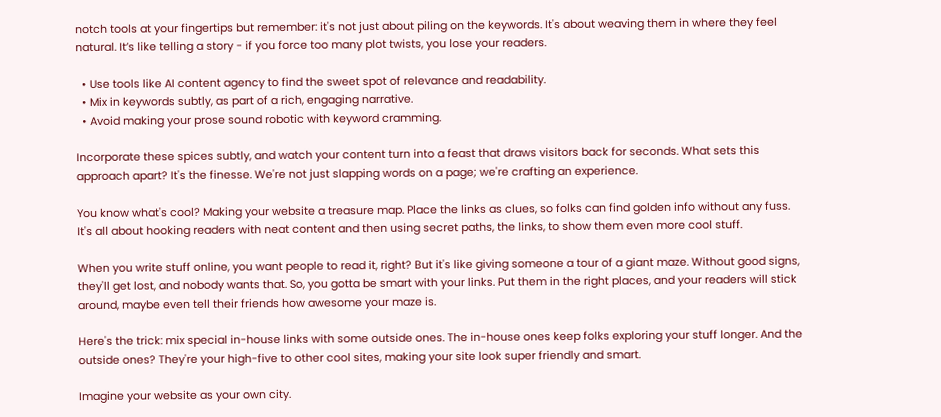notch tools at your fingertips but remember: it's not just about piling on the keywords. It's about weaving them in where they feel natural. It’s like telling a story - if you force too many plot twists, you lose your readers.

  • Use tools like AI content agency to find the sweet spot of relevance and readability.
  • Mix in keywords subtly, as part of a rich, engaging narrative.
  • Avoid making your prose sound robotic with keyword cramming.

Incorporate these spices subtly, and watch your content turn into a feast that draws visitors back for seconds. What sets this approach apart? It's the finesse. We're not just slapping words on a page; we're crafting an experience.

You know what's cool? Making your website a treasure map. Place the links as clues, so folks can find golden info without any fuss. It's all about hooking readers with neat content and then using secret paths, the links, to show them even more cool stuff.

When you write stuff online, you want people to read it, right? But it's like giving someone a tour of a giant maze. Without good signs, they'll get lost, and nobody wants that. So, you gotta be smart with your links. Put them in the right places, and your readers will stick around, maybe even tell their friends how awesome your maze is.

Here's the trick: mix special in-house links with some outside ones. The in-house ones keep folks exploring your stuff longer. And the outside ones? They're your high-five to other cool sites, making your site look super friendly and smart.

Imagine your website as your own city.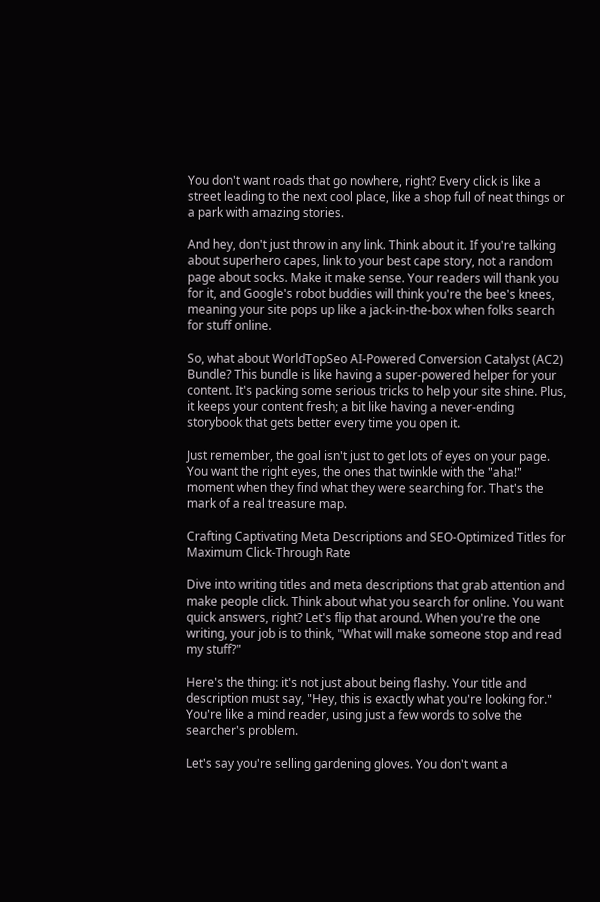You don't want roads that go nowhere, right? Every click is like a street leading to the next cool place, like a shop full of neat things or a park with amazing stories.

And hey, don't just throw in any link. Think about it. If you're talking about superhero capes, link to your best cape story, not a random page about socks. Make it make sense. Your readers will thank you for it, and Google's robot buddies will think you're the bee's knees, meaning your site pops up like a jack-in-the-box when folks search for stuff online.

So, what about WorldTopSeo AI-Powered Conversion Catalyst (AC2) Bundle? This bundle is like having a super-powered helper for your content. It's packing some serious tricks to help your site shine. Plus, it keeps your content fresh; a bit like having a never-ending storybook that gets better every time you open it.

Just remember, the goal isn't just to get lots of eyes on your page. You want the right eyes, the ones that twinkle with the "aha!" moment when they find what they were searching for. That's the mark of a real treasure map.

Crafting Captivating Meta Descriptions and SEO-Optimized Titles for Maximum Click-Through Rate

Dive into writing titles and meta descriptions that grab attention and make people click. Think about what you search for online. You want quick answers, right? Let's flip that around. When you're the one writing, your job is to think, "What will make someone stop and read my stuff?"

Here's the thing: it's not just about being flashy. Your title and description must say, "Hey, this is exactly what you're looking for." You're like a mind reader, using just a few words to solve the searcher's problem.

Let's say you're selling gardening gloves. You don't want a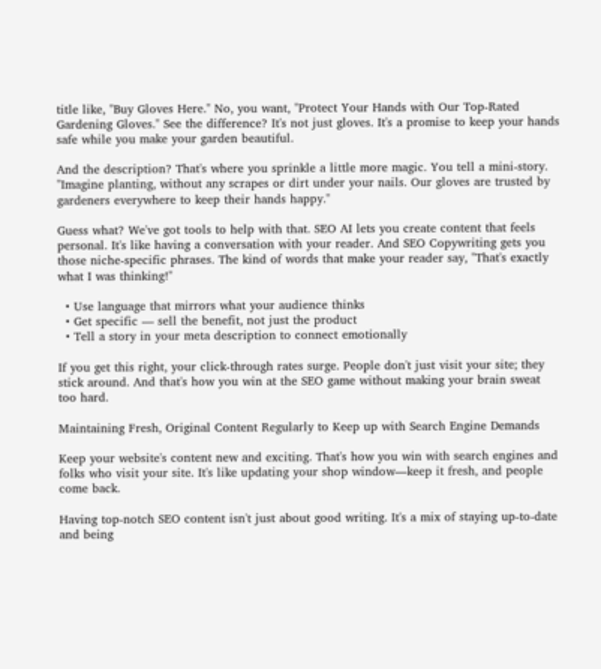title like, "Buy Gloves Here." No, you want, "Protect Your Hands with Our Top-Rated Gardening Gloves." See the difference? It's not just gloves. It's a promise to keep your hands safe while you make your garden beautiful.

And the description? That's where you sprinkle a little more magic. You tell a mini-story. "Imagine planting, without any scrapes or dirt under your nails. Our gloves are trusted by gardeners everywhere to keep their hands happy."

Guess what? We've got tools to help with that. SEO AI lets you create content that feels personal. It's like having a conversation with your reader. And SEO Copywriting gets you those niche-specific phrases. The kind of words that make your reader say, "That's exactly what I was thinking!"

  • Use language that mirrors what your audience thinks
  • Get specific — sell the benefit, not just the product
  • Tell a story in your meta description to connect emotionally

If you get this right, your click-through rates surge. People don't just visit your site; they stick around. And that's how you win at the SEO game without making your brain sweat too hard.

Maintaining Fresh, Original Content Regularly to Keep up with Search Engine Demands

Keep your website's content new and exciting. That's how you win with search engines and folks who visit your site. It's like updating your shop window—keep it fresh, and people come back.

Having top-notch SEO content isn't just about good writing. It's a mix of staying up-to-date and being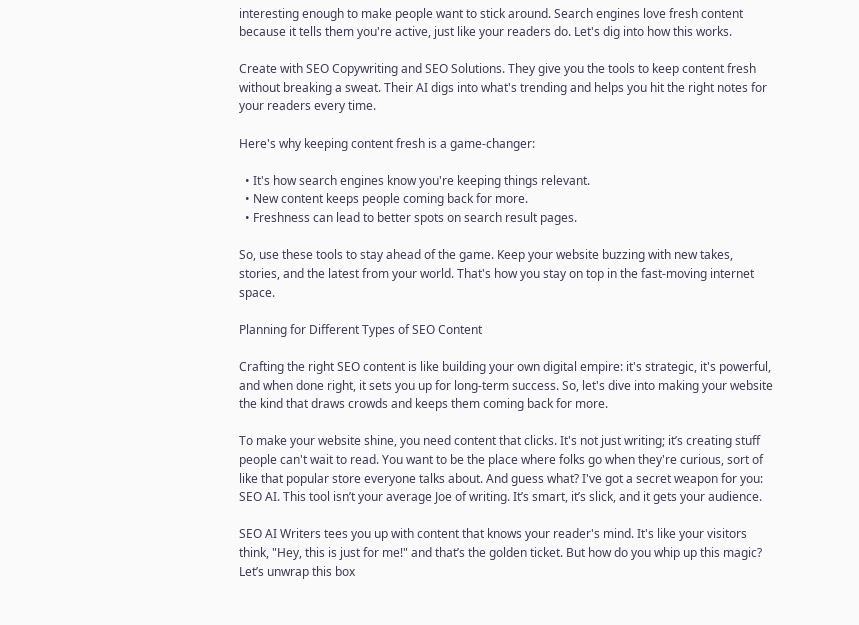interesting enough to make people want to stick around. Search engines love fresh content because it tells them you're active, just like your readers do. Let's dig into how this works.

Create with SEO Copywriting and SEO Solutions. They give you the tools to keep content fresh without breaking a sweat. Their AI digs into what's trending and helps you hit the right notes for your readers every time.

Here's why keeping content fresh is a game-changer:

  • It's how search engines know you're keeping things relevant.
  • New content keeps people coming back for more.
  • Freshness can lead to better spots on search result pages.

So, use these tools to stay ahead of the game. Keep your website buzzing with new takes, stories, and the latest from your world. That's how you stay on top in the fast-moving internet space.

Planning for Different Types of SEO Content

Crafting the right SEO content is like building your own digital empire: it's strategic, it's powerful, and when done right, it sets you up for long-term success. So, let's dive into making your website the kind that draws crowds and keeps them coming back for more.

To make your website shine, you need content that clicks. It's not just writing; it’s creating stuff people can't wait to read. You want to be the place where folks go when they're curious, sort of like that popular store everyone talks about. And guess what? I've got a secret weapon for you: SEO AI. This tool isn’t your average Joe of writing. It’s smart, it’s slick, and it gets your audience.

SEO AI Writers tees you up with content that knows your reader's mind. It's like your visitors think, "Hey, this is just for me!" and that’s the golden ticket. But how do you whip up this magic? Let’s unwrap this box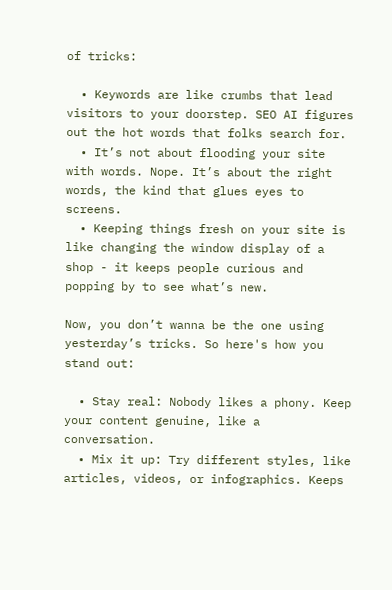of tricks:

  • Keywords are like crumbs that lead visitors to your doorstep. SEO AI figures out the hot words that folks search for.
  • It’s not about flooding your site with words. Nope. It’s about the right words, the kind that glues eyes to screens.
  • Keeping things fresh on your site is like changing the window display of a shop - it keeps people curious and popping by to see what’s new.

Now, you don’t wanna be the one using yesterday’s tricks. So here's how you stand out:

  • Stay real: Nobody likes a phony. Keep your content genuine, like a conversation.
  • Mix it up: Try different styles, like articles, videos, or infographics. Keeps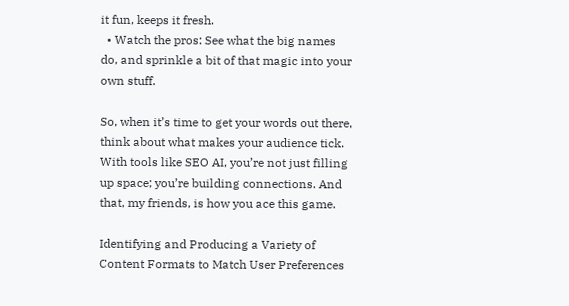it fun, keeps it fresh.
  • Watch the pros: See what the big names do, and sprinkle a bit of that magic into your own stuff.

So, when it’s time to get your words out there, think about what makes your audience tick. With tools like SEO AI, you’re not just filling up space; you’re building connections. And that, my friends, is how you ace this game.

Identifying and Producing a Variety of Content Formats to Match User Preferences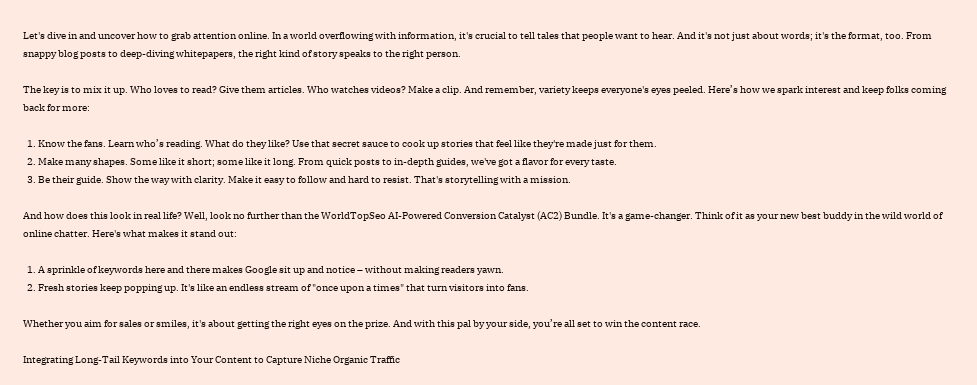Let's dive in and uncover how to grab attention online. In a world overflowing with information, it's crucial to tell tales that people want to hear. And it's not just about words; it's the format, too. From snappy blog posts to deep-diving whitepapers, the right kind of story speaks to the right person.

The key is to mix it up. Who loves to read? Give them articles. Who watches videos? Make a clip. And remember, variety keeps everyone's eyes peeled. Here’s how we spark interest and keep folks coming back for more:

  1. Know the fans. Learn who’s reading. What do they like? Use that secret sauce to cook up stories that feel like they're made just for them.
  2. Make many shapes. Some like it short; some like it long. From quick posts to in-depth guides, we've got a flavor for every taste.
  3. Be their guide. Show the way with clarity. Make it easy to follow and hard to resist. That's storytelling with a mission.

And how does this look in real life? Well, look no further than the WorldTopSeo AI-Powered Conversion Catalyst (AC2) Bundle. It's a game-changer. Think of it as your new best buddy in the wild world of online chatter. Here's what makes it stand out:

  1. A sprinkle of keywords here and there makes Google sit up and notice – without making readers yawn.
  2. Fresh stories keep popping up. It's like an endless stream of "once upon a times" that turn visitors into fans.

Whether you aim for sales or smiles, it's about getting the right eyes on the prize. And with this pal by your side, you’re all set to win the content race.

Integrating Long-Tail Keywords into Your Content to Capture Niche Organic Traffic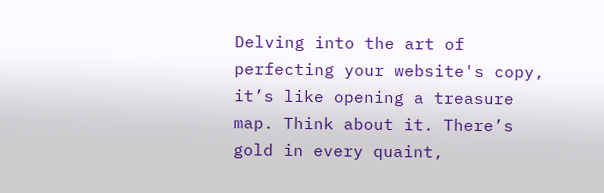Delving into the art of perfecting your website's copy, it’s like opening a treasure map. Think about it. There’s gold in every quaint,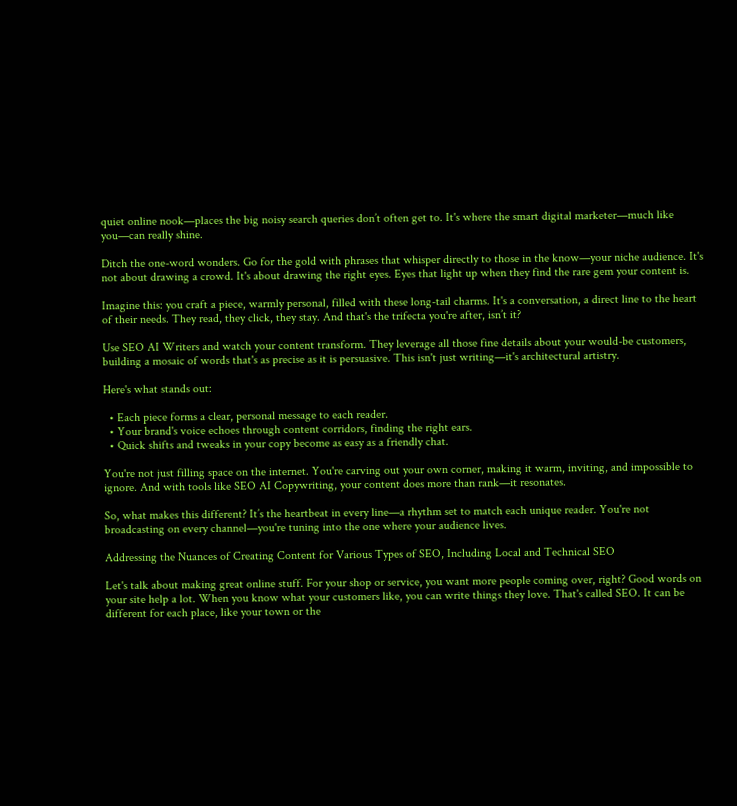quiet online nook—places the big noisy search queries don’t often get to. It's where the smart digital marketer—much like you—can really shine.

Ditch the one-word wonders. Go for the gold with phrases that whisper directly to those in the know—your niche audience. It's not about drawing a crowd. It's about drawing the right eyes. Eyes that light up when they find the rare gem your content is.

Imagine this: you craft a piece, warmly personal, filled with these long-tail charms. It's a conversation, a direct line to the heart of their needs. They read, they click, they stay. And that's the trifecta you're after, isn’t it?

Use SEO AI Writers and watch your content transform. They leverage all those fine details about your would-be customers, building a mosaic of words that's as precise as it is persuasive. This isn't just writing—it's architectural artistry.

Here's what stands out:

  • Each piece forms a clear, personal message to each reader.
  • Your brand's voice echoes through content corridors, finding the right ears.
  • Quick shifts and tweaks in your copy become as easy as a friendly chat.

You're not just filling space on the internet. You're carving out your own corner, making it warm, inviting, and impossible to ignore. And with tools like SEO AI Copywriting, your content does more than rank—it resonates.

So, what makes this different? It’s the heartbeat in every line—a rhythm set to match each unique reader. You're not broadcasting on every channel—you're tuning into the one where your audience lives.

Addressing the Nuances of Creating Content for Various Types of SEO, Including Local and Technical SEO

Let's talk about making great online stuff. For your shop or service, you want more people coming over, right? Good words on your site help a lot. When you know what your customers like, you can write things they love. That's called SEO. It can be different for each place, like your town or the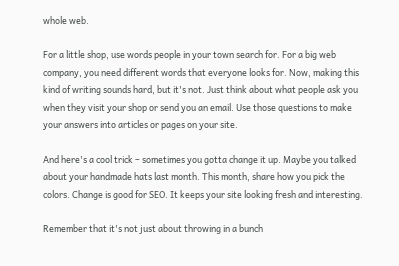whole web.

For a little shop, use words people in your town search for. For a big web company, you need different words that everyone looks for. Now, making this kind of writing sounds hard, but it's not. Just think about what people ask you when they visit your shop or send you an email. Use those questions to make your answers into articles or pages on your site.

And here's a cool trick – sometimes you gotta change it up. Maybe you talked about your handmade hats last month. This month, share how you pick the colors. Change is good for SEO. It keeps your site looking fresh and interesting.

Remember that it's not just about throwing in a bunch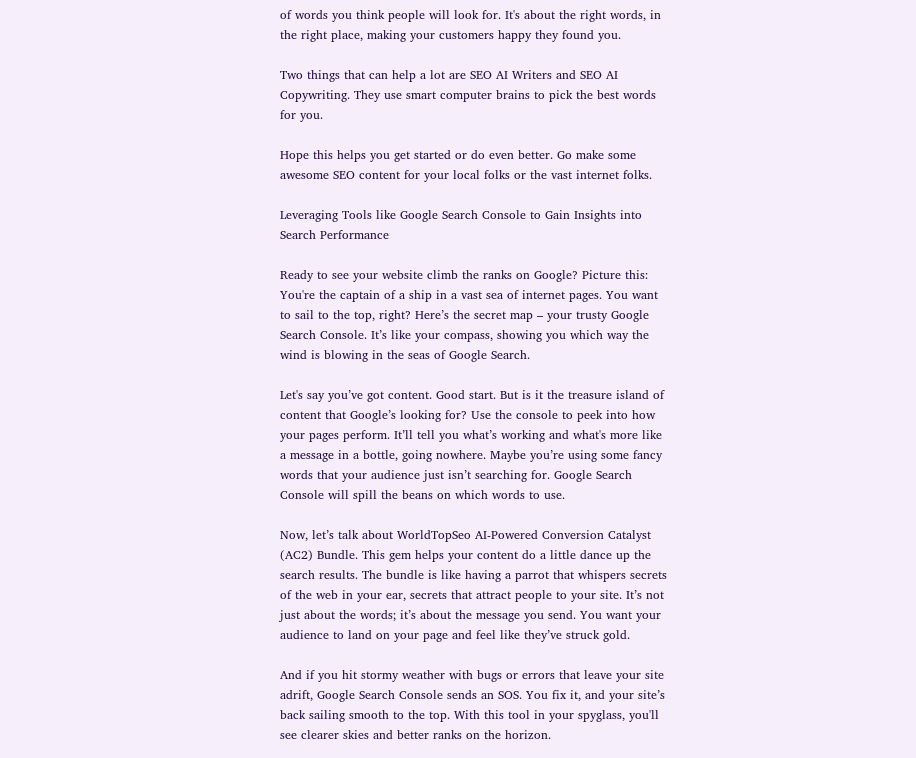of words you think people will look for. It's about the right words, in the right place, making your customers happy they found you.

Two things that can help a lot are SEO AI Writers and SEO AI Copywriting. They use smart computer brains to pick the best words for you.

Hope this helps you get started or do even better. Go make some awesome SEO content for your local folks or the vast internet folks.

Leveraging Tools like Google Search Console to Gain Insights into Search Performance

Ready to see your website climb the ranks on Google? Picture this: You're the captain of a ship in a vast sea of internet pages. You want to sail to the top, right? Here’s the secret map – your trusty Google Search Console. It’s like your compass, showing you which way the wind is blowing in the seas of Google Search.

Let's say you’ve got content. Good start. But is it the treasure island of content that Google’s looking for? Use the console to peek into how your pages perform. It’ll tell you what’s working and what's more like a message in a bottle, going nowhere. Maybe you’re using some fancy words that your audience just isn’t searching for. Google Search Console will spill the beans on which words to use.

Now, let’s talk about WorldTopSeo AI-Powered Conversion Catalyst (AC2) Bundle. This gem helps your content do a little dance up the search results. The bundle is like having a parrot that whispers secrets of the web in your ear, secrets that attract people to your site. It’s not just about the words; it’s about the message you send. You want your audience to land on your page and feel like they’ve struck gold.

And if you hit stormy weather with bugs or errors that leave your site adrift, Google Search Console sends an SOS. You fix it, and your site’s back sailing smooth to the top. With this tool in your spyglass, you'll see clearer skies and better ranks on the horizon.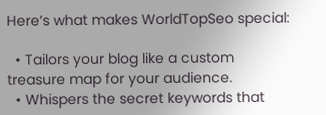Here’s what makes WorldTopSeo special:

  • Tailors your blog like a custom treasure map for your audience.
  • Whispers the secret keywords that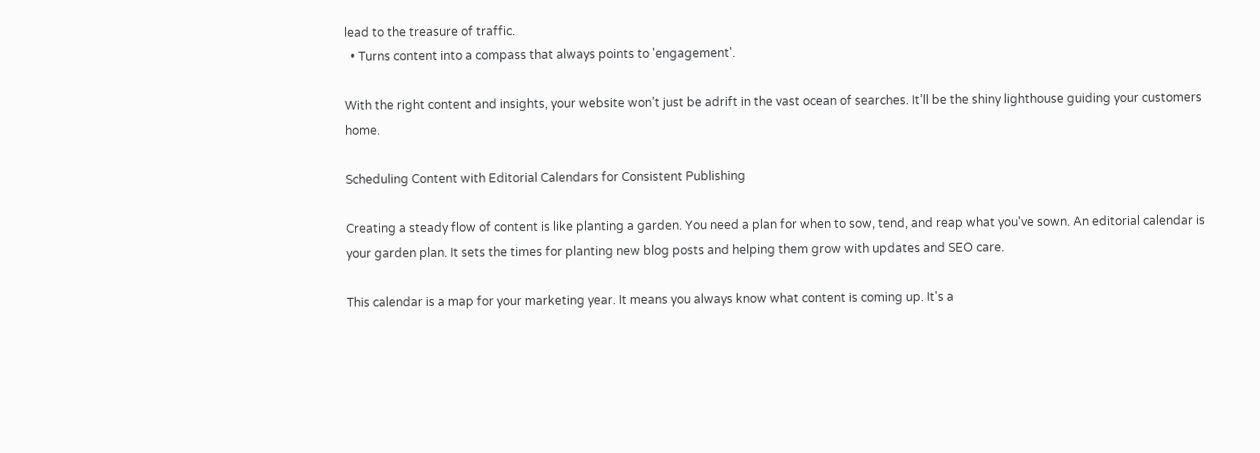lead to the treasure of traffic.
  • Turns content into a compass that always points to 'engagement'.

With the right content and insights, your website won’t just be adrift in the vast ocean of searches. It’ll be the shiny lighthouse guiding your customers home.

Scheduling Content with Editorial Calendars for Consistent Publishing

Creating a steady flow of content is like planting a garden. You need a plan for when to sow, tend, and reap what you've sown. An editorial calendar is your garden plan. It sets the times for planting new blog posts and helping them grow with updates and SEO care.

This calendar is a map for your marketing year. It means you always know what content is coming up. It's a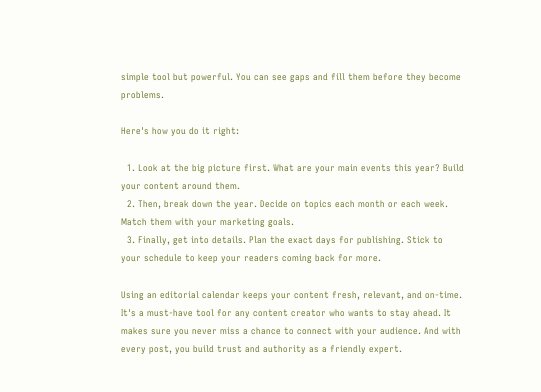simple tool but powerful. You can see gaps and fill them before they become problems.

Here's how you do it right:

  1. Look at the big picture first. What are your main events this year? Build your content around them.
  2. Then, break down the year. Decide on topics each month or each week. Match them with your marketing goals.
  3. Finally, get into details. Plan the exact days for publishing. Stick to your schedule to keep your readers coming back for more.

Using an editorial calendar keeps your content fresh, relevant, and on-time. It's a must-have tool for any content creator who wants to stay ahead. It makes sure you never miss a chance to connect with your audience. And with every post, you build trust and authority as a friendly expert.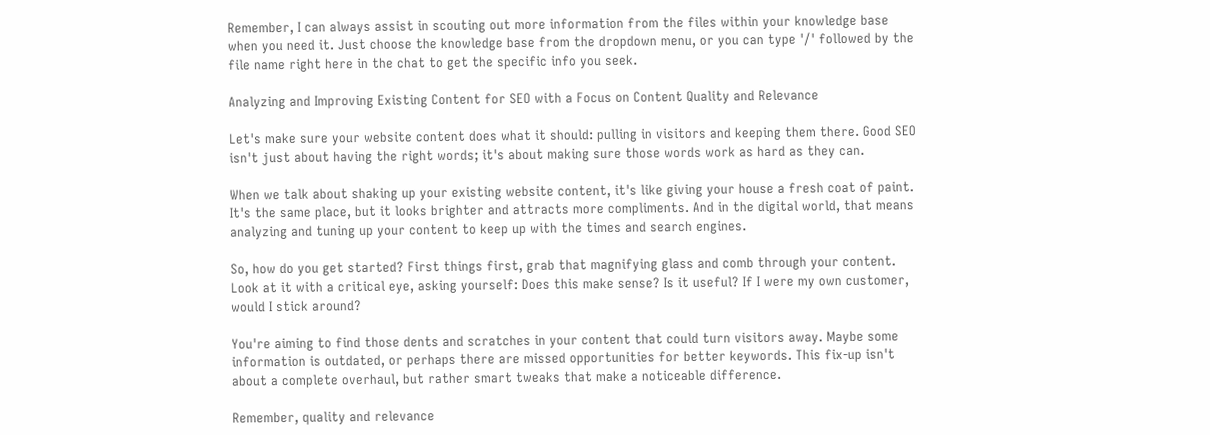Remember, I can always assist in scouting out more information from the files within your knowledge base when you need it. Just choose the knowledge base from the dropdown menu, or you can type '/' followed by the file name right here in the chat to get the specific info you seek.

Analyzing and Improving Existing Content for SEO with a Focus on Content Quality and Relevance

Let's make sure your website content does what it should: pulling in visitors and keeping them there. Good SEO isn't just about having the right words; it's about making sure those words work as hard as they can.

When we talk about shaking up your existing website content, it's like giving your house a fresh coat of paint. It's the same place, but it looks brighter and attracts more compliments. And in the digital world, that means analyzing and tuning up your content to keep up with the times and search engines.

So, how do you get started? First things first, grab that magnifying glass and comb through your content. Look at it with a critical eye, asking yourself: Does this make sense? Is it useful? If I were my own customer, would I stick around?

You're aiming to find those dents and scratches in your content that could turn visitors away. Maybe some information is outdated, or perhaps there are missed opportunities for better keywords. This fix-up isn't about a complete overhaul, but rather smart tweaks that make a noticeable difference.

Remember, quality and relevance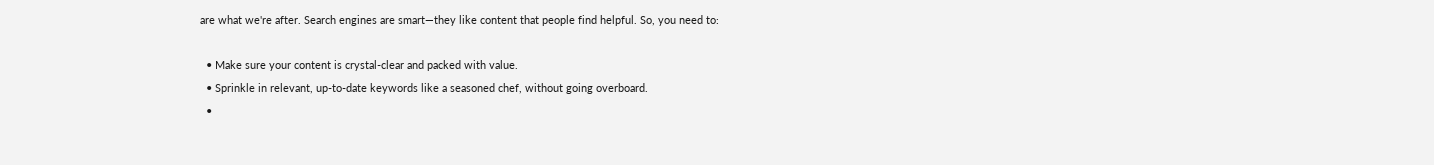are what we're after. Search engines are smart—they like content that people find helpful. So, you need to:

  • Make sure your content is crystal-clear and packed with value.
  • Sprinkle in relevant, up-to-date keywords like a seasoned chef, without going overboard.
  •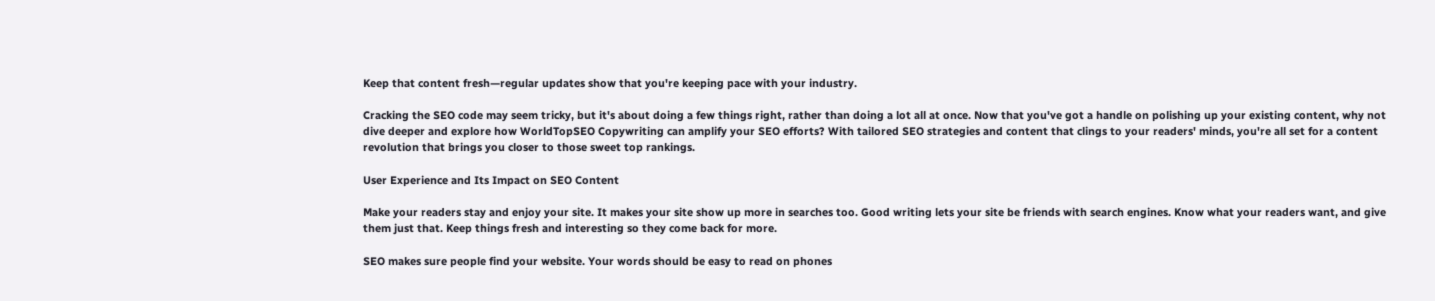Keep that content fresh—regular updates show that you're keeping pace with your industry.

Cracking the SEO code may seem tricky, but it's about doing a few things right, rather than doing a lot all at once. Now that you've got a handle on polishing up your existing content, why not dive deeper and explore how WorldTopSEO Copywriting can amplify your SEO efforts? With tailored SEO strategies and content that clings to your readers' minds, you're all set for a content revolution that brings you closer to those sweet top rankings.

User Experience and Its Impact on SEO Content

Make your readers stay and enjoy your site. It makes your site show up more in searches too. Good writing lets your site be friends with search engines. Know what your readers want, and give them just that. Keep things fresh and interesting so they come back for more.

SEO makes sure people find your website. Your words should be easy to read on phones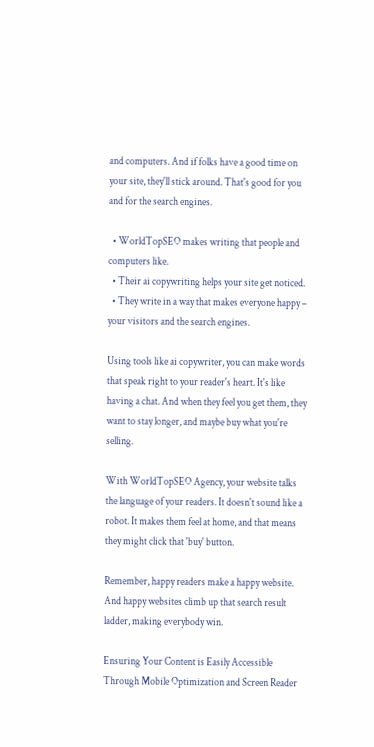and computers. And if folks have a good time on your site, they'll stick around. That's good for you and for the search engines.

  • WorldTopSEO makes writing that people and computers like.
  • Their ai copywriting helps your site get noticed.
  • They write in a way that makes everyone happy – your visitors and the search engines.

Using tools like ai copywriter, you can make words that speak right to your reader's heart. It's like having a chat. And when they feel you get them, they want to stay longer, and maybe buy what you're selling.

With WorldTopSEO Agency, your website talks the language of your readers. It doesn't sound like a robot. It makes them feel at home, and that means they might click that 'buy' button.

Remember, happy readers make a happy website. And happy websites climb up that search result ladder, making everybody win.

Ensuring Your Content is Easily Accessible Through Mobile Optimization and Screen Reader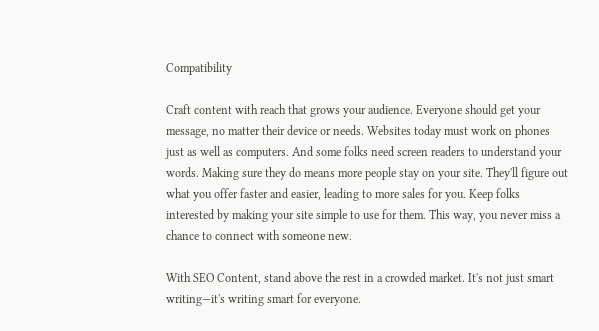Compatibility

Craft content with reach that grows your audience. Everyone should get your message, no matter their device or needs. Websites today must work on phones just as well as computers. And some folks need screen readers to understand your words. Making sure they do means more people stay on your site. They'll figure out what you offer faster and easier, leading to more sales for you. Keep folks interested by making your site simple to use for them. This way, you never miss a chance to connect with someone new.

With SEO Content, stand above the rest in a crowded market. It's not just smart writing—it's writing smart for everyone.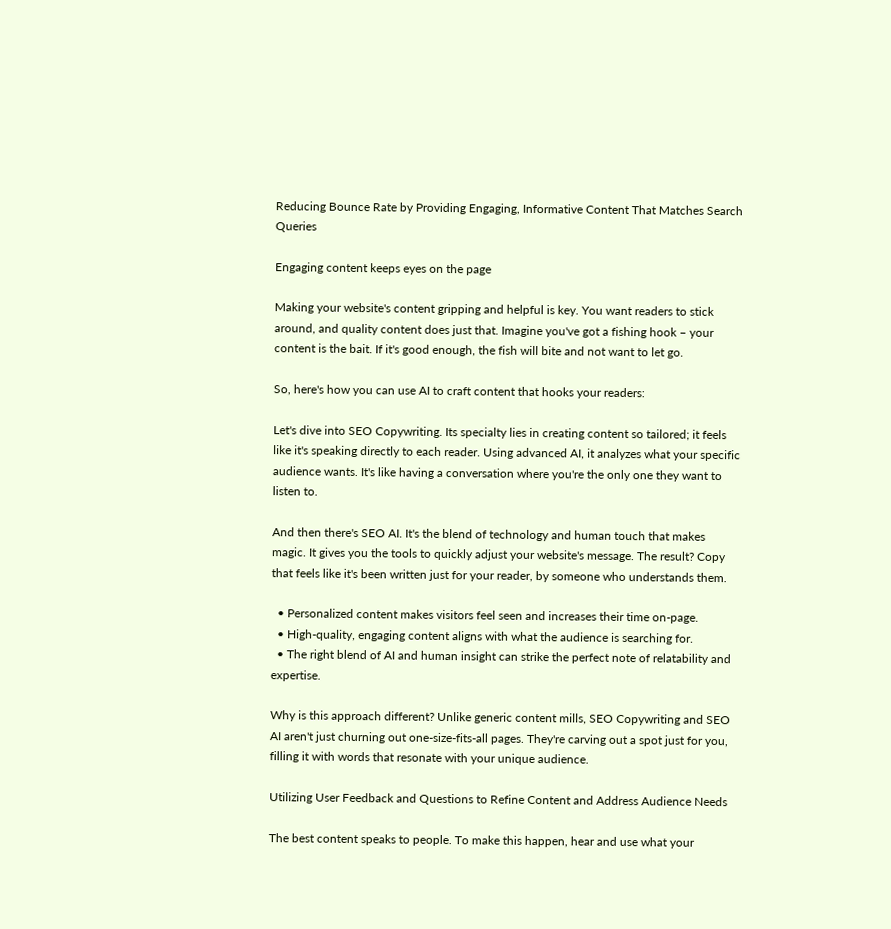Reducing Bounce Rate by Providing Engaging, Informative Content That Matches Search Queries

Engaging content keeps eyes on the page

Making your website's content gripping and helpful is key. You want readers to stick around, and quality content does just that. Imagine you've got a fishing hook – your content is the bait. If it's good enough, the fish will bite and not want to let go.

So, here's how you can use AI to craft content that hooks your readers:

Let's dive into SEO Copywriting. Its specialty lies in creating content so tailored; it feels like it's speaking directly to each reader. Using advanced AI, it analyzes what your specific audience wants. It's like having a conversation where you're the only one they want to listen to.

And then there's SEO AI. It's the blend of technology and human touch that makes magic. It gives you the tools to quickly adjust your website's message. The result? Copy that feels like it's been written just for your reader, by someone who understands them.

  • Personalized content makes visitors feel seen and increases their time on-page.
  • High-quality, engaging content aligns with what the audience is searching for.
  • The right blend of AI and human insight can strike the perfect note of relatability and expertise.

Why is this approach different? Unlike generic content mills, SEO Copywriting and SEO AI aren't just churning out one-size-fits-all pages. They're carving out a spot just for you, filling it with words that resonate with your unique audience.

Utilizing User Feedback and Questions to Refine Content and Address Audience Needs

The best content speaks to people. To make this happen, hear and use what your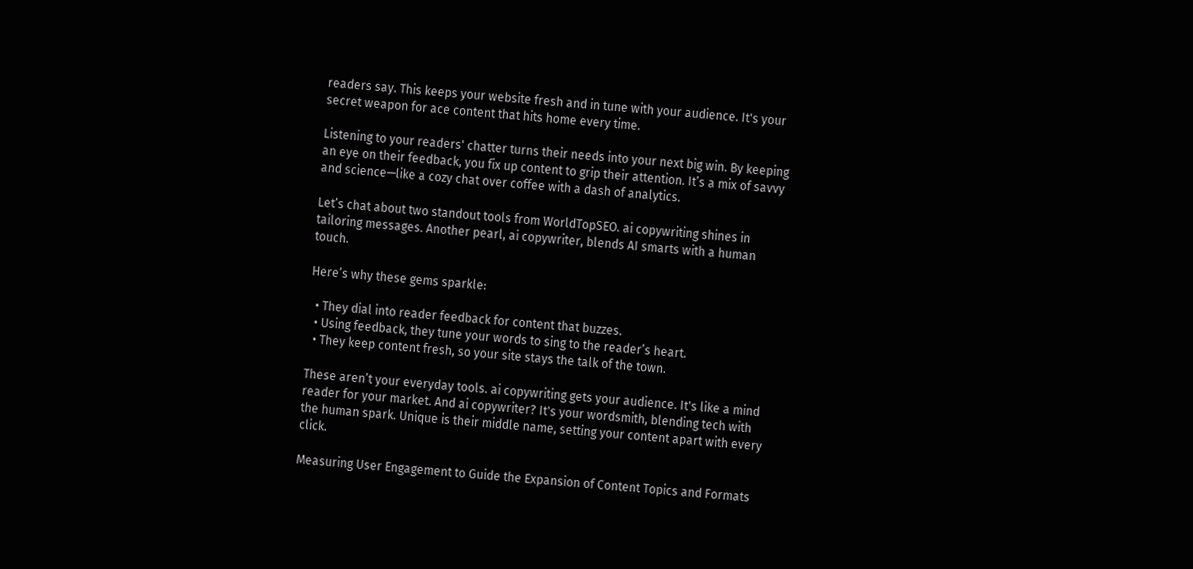readers say. This keeps your website fresh and in tune with your audience. It's your secret weapon for ace content that hits home every time.

Listening to your readers' chatter turns their needs into your next big win. By keeping an eye on their feedback, you fix up content to grip their attention. It’s a mix of savvy and science—like a cozy chat over coffee with a dash of analytics.

Let’s chat about two standout tools from WorldTopSEO. ai copywriting shines in tailoring messages. Another pearl, ai copywriter, blends AI smarts with a human touch.

Here’s why these gems sparkle:

  • They dial into reader feedback for content that buzzes.
  • Using feedback, they tune your words to sing to the reader’s heart.
  • They keep content fresh, so your site stays the talk of the town.

These aren’t your everyday tools. ai copywriting gets your audience. It's like a mind reader for your market. And ai copywriter? It's your wordsmith, blending tech with the human spark. Unique is their middle name, setting your content apart with every click.

Measuring User Engagement to Guide the Expansion of Content Topics and Formats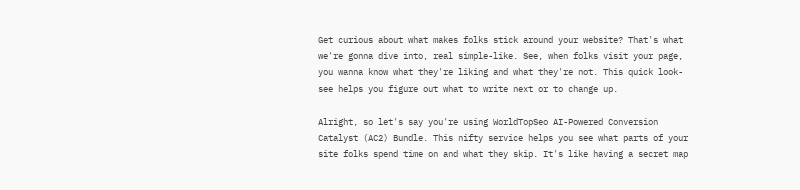Get curious about what makes folks stick around your website? That's what we're gonna dive into, real simple-like. See, when folks visit your page, you wanna know what they're liking and what they're not. This quick look-see helps you figure out what to write next or to change up.

Alright, so let's say you're using WorldTopSeo AI-Powered Conversion Catalyst (AC2) Bundle. This nifty service helps you see what parts of your site folks spend time on and what they skip. It's like having a secret map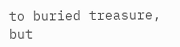to buried treasure, but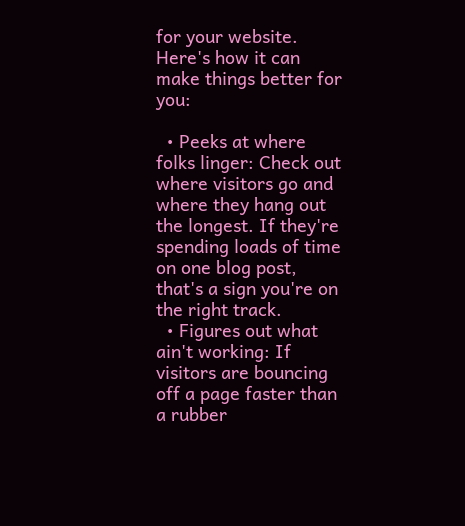for your website. Here's how it can make things better for you:

  • Peeks at where folks linger: Check out where visitors go and where they hang out the longest. If they're spending loads of time on one blog post, that's a sign you're on the right track.
  • Figures out what ain't working: If visitors are bouncing off a page faster than a rubber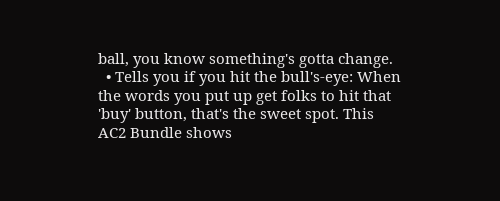ball, you know something's gotta change.
  • Tells you if you hit the bull's-eye: When the words you put up get folks to hit that 'buy' button, that's the sweet spot. This AC2 Bundle shows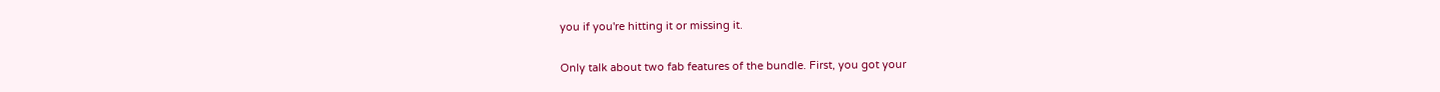you if you're hitting it or missing it.

Only talk about two fab features of the bundle. First, you got your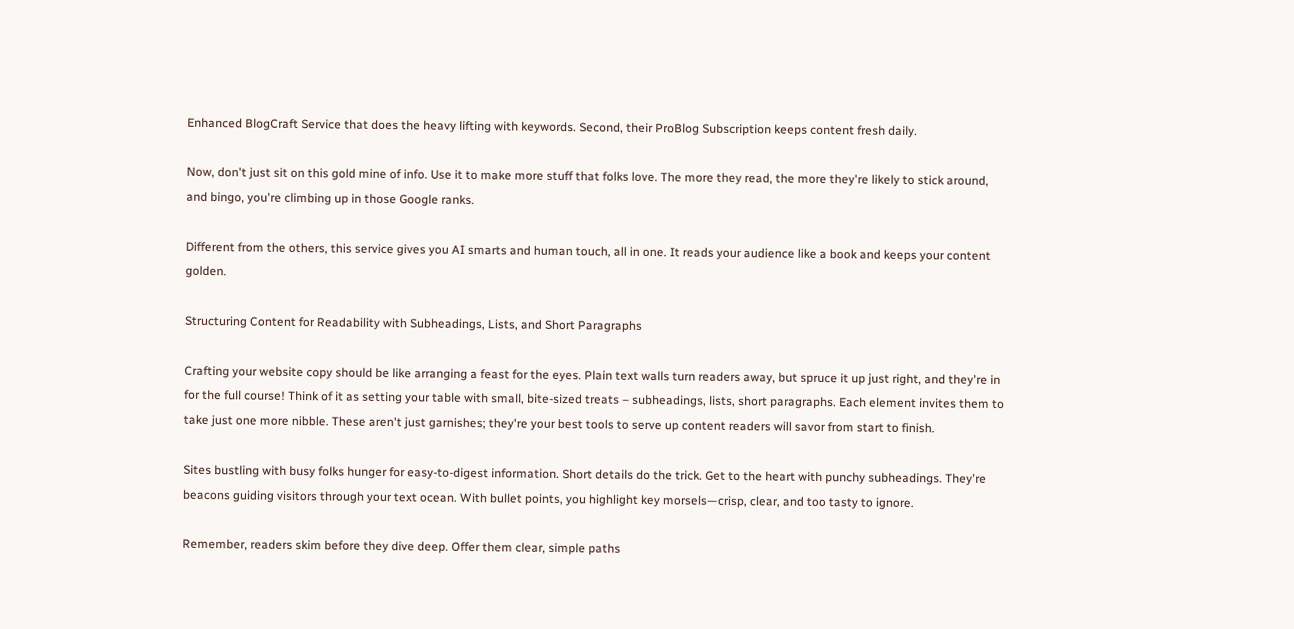Enhanced BlogCraft Service that does the heavy lifting with keywords. Second, their ProBlog Subscription keeps content fresh daily.

Now, don't just sit on this gold mine of info. Use it to make more stuff that folks love. The more they read, the more they're likely to stick around, and bingo, you're climbing up in those Google ranks.

Different from the others, this service gives you AI smarts and human touch, all in one. It reads your audience like a book and keeps your content golden.

Structuring Content for Readability with Subheadings, Lists, and Short Paragraphs

Crafting your website copy should be like arranging a feast for the eyes. Plain text walls turn readers away, but spruce it up just right, and they're in for the full course! Think of it as setting your table with small, bite-sized treats – subheadings, lists, short paragraphs. Each element invites them to take just one more nibble. These aren't just garnishes; they're your best tools to serve up content readers will savor from start to finish.

Sites bustling with busy folks hunger for easy-to-digest information. Short details do the trick. Get to the heart with punchy subheadings. They're beacons guiding visitors through your text ocean. With bullet points, you highlight key morsels—crisp, clear, and too tasty to ignore.

Remember, readers skim before they dive deep. Offer them clear, simple paths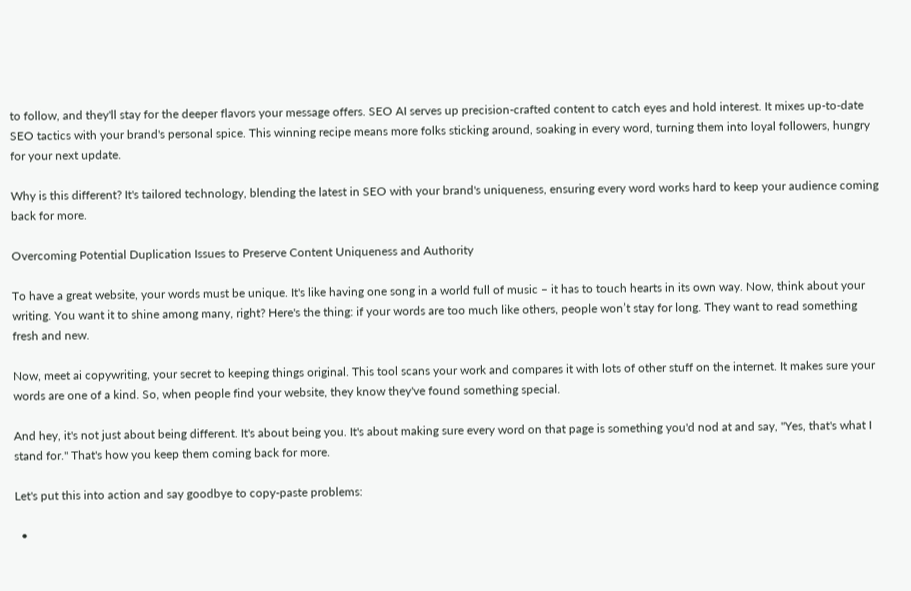to follow, and they'll stay for the deeper flavors your message offers. SEO AI serves up precision-crafted content to catch eyes and hold interest. It mixes up-to-date SEO tactics with your brand's personal spice. This winning recipe means more folks sticking around, soaking in every word, turning them into loyal followers, hungry for your next update.

Why is this different? It's tailored technology, blending the latest in SEO with your brand's uniqueness, ensuring every word works hard to keep your audience coming back for more.

Overcoming Potential Duplication Issues to Preserve Content Uniqueness and Authority

To have a great website, your words must be unique. It's like having one song in a world full of music – it has to touch hearts in its own way. Now, think about your writing. You want it to shine among many, right? Here's the thing: if your words are too much like others, people won’t stay for long. They want to read something fresh and new.

Now, meet ai copywriting, your secret to keeping things original. This tool scans your work and compares it with lots of other stuff on the internet. It makes sure your words are one of a kind. So, when people find your website, they know they've found something special.

And hey, it's not just about being different. It's about being you. It's about making sure every word on that page is something you'd nod at and say, "Yes, that's what I stand for." That's how you keep them coming back for more.

Let's put this into action and say goodbye to copy-paste problems:

  •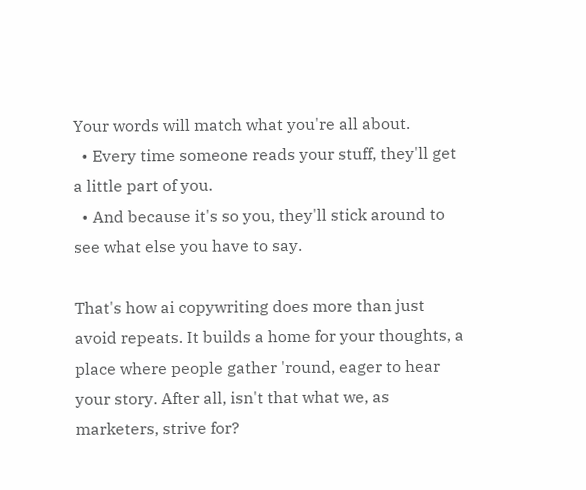Your words will match what you're all about.
  • Every time someone reads your stuff, they'll get a little part of you.
  • And because it's so you, they'll stick around to see what else you have to say.

That's how ai copywriting does more than just avoid repeats. It builds a home for your thoughts, a place where people gather 'round, eager to hear your story. After all, isn't that what we, as marketers, strive for?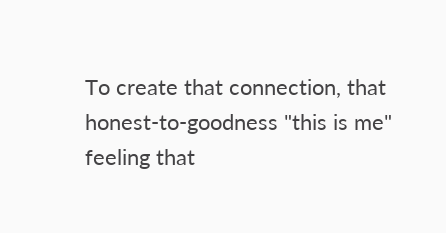To create that connection, that honest-to-goodness "this is me" feeling that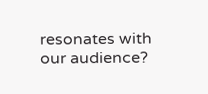resonates with our audience?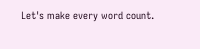Let's make every word count.